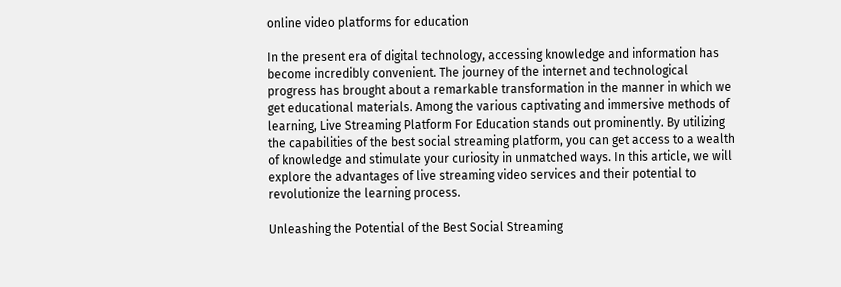online video platforms for education

In the present era of digital technology, accessing knowledge and information has become incredibly convenient. The journey of the internet and technological progress has brought about a remarkable transformation in the manner in which we get educational materials. Among the various captivating and immersive methods of learning, Live Streaming Platform For Education stands out prominently. By utilizing the capabilities of the best social streaming platform, you can get access to a wealth of knowledge and stimulate your curiosity in unmatched ways. In this article, we will explore the advantages of live streaming video services and their potential to revolutionize the learning process.

Unleashing the Potential of the Best Social Streaming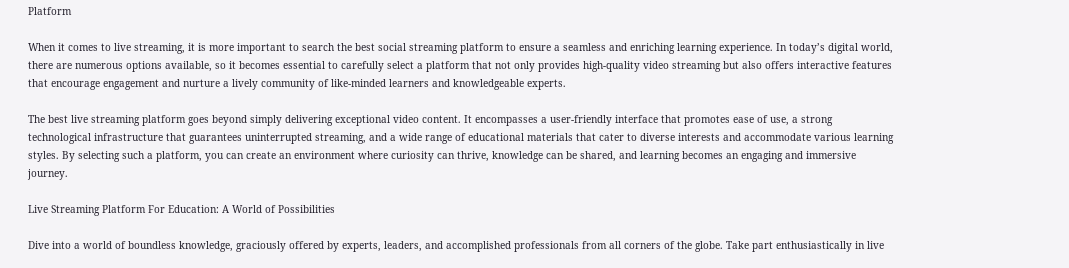Platform

When it comes to live streaming, it is more important to search the best social streaming platform to ensure a seamless and enriching learning experience. In today’s digital world, there are numerous options available, so it becomes essential to carefully select a platform that not only provides high-quality video streaming but also offers interactive features that encourage engagement and nurture a lively community of like-minded learners and knowledgeable experts.

The best live streaming platform goes beyond simply delivering exceptional video content. It encompasses a user-friendly interface that promotes ease of use, a strong technological infrastructure that guarantees uninterrupted streaming, and a wide range of educational materials that cater to diverse interests and accommodate various learning styles. By selecting such a platform, you can create an environment where curiosity can thrive, knowledge can be shared, and learning becomes an engaging and immersive journey.

Live Streaming Platform For Education: A World of Possibilities

Dive into a world of boundless knowledge, graciously offered by experts, leaders, and accomplished professionals from all corners of the globe. Take part enthusiastically in live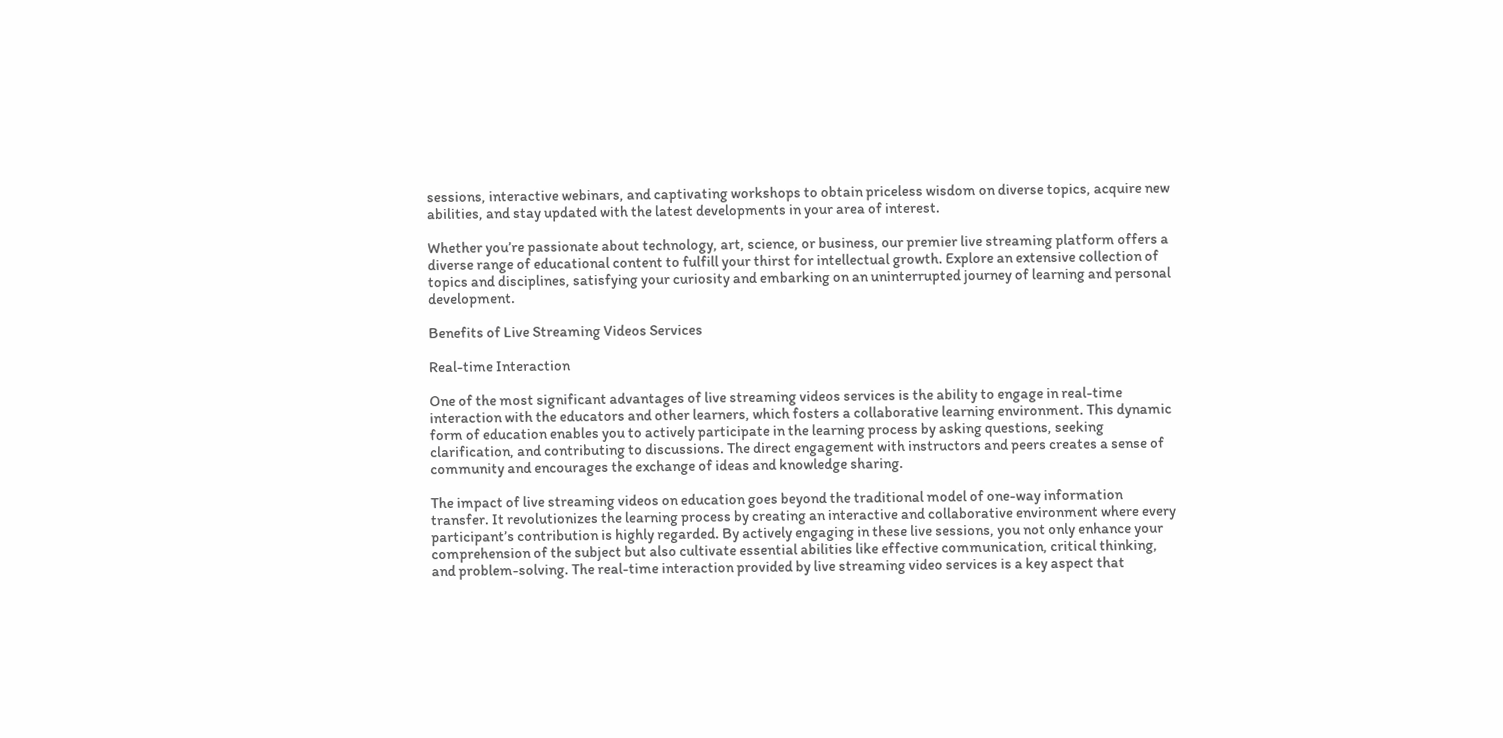sessions, interactive webinars, and captivating workshops to obtain priceless wisdom on diverse topics, acquire new abilities, and stay updated with the latest developments in your area of interest.

Whether you’re passionate about technology, art, science, or business, our premier live streaming platform offers a diverse range of educational content to fulfill your thirst for intellectual growth. Explore an extensive collection of topics and disciplines, satisfying your curiosity and embarking on an uninterrupted journey of learning and personal development.

Benefits of Live Streaming Videos Services

Real-time Interaction

One of the most significant advantages of live streaming videos services is the ability to engage in real-time interaction with the educators and other learners, which fosters a collaborative learning environment. This dynamic form of education enables you to actively participate in the learning process by asking questions, seeking clarification, and contributing to discussions. The direct engagement with instructors and peers creates a sense of community and encourages the exchange of ideas and knowledge sharing.

The impact of live streaming videos on education goes beyond the traditional model of one-way information transfer. It revolutionizes the learning process by creating an interactive and collaborative environment where every participant’s contribution is highly regarded. By actively engaging in these live sessions, you not only enhance your comprehension of the subject but also cultivate essential abilities like effective communication, critical thinking, and problem-solving. The real-time interaction provided by live streaming video services is a key aspect that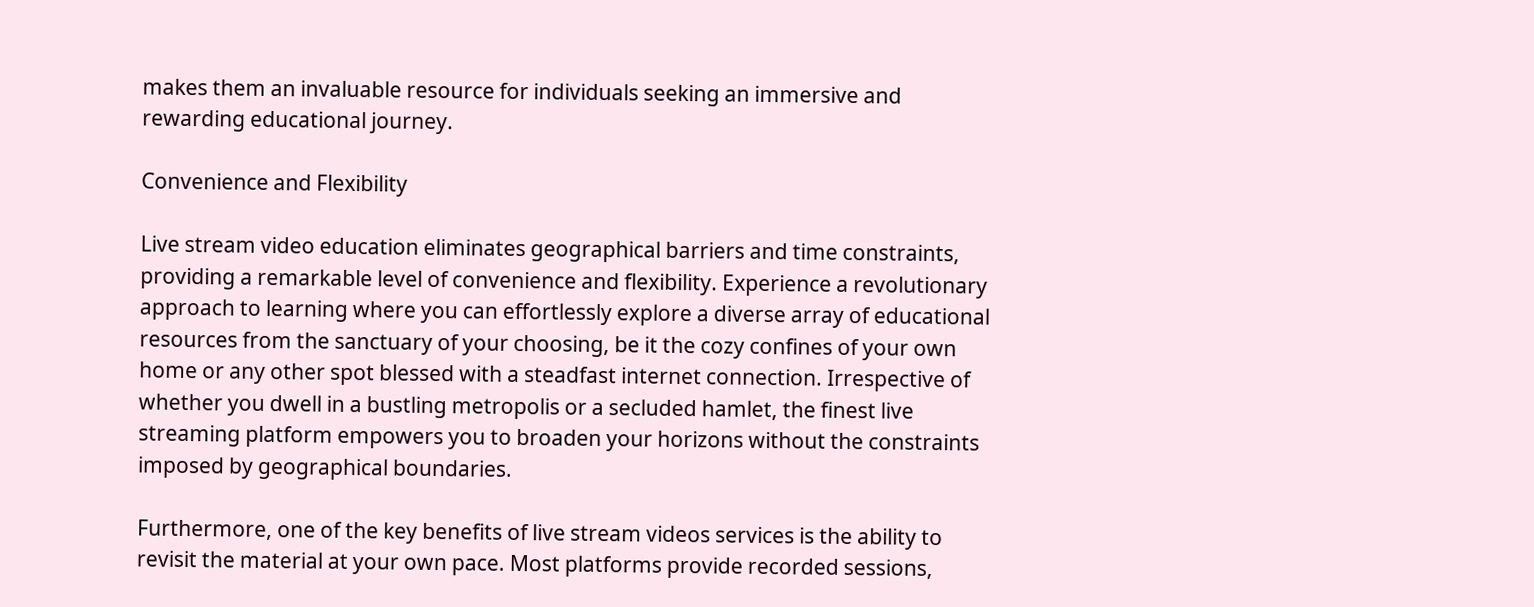makes them an invaluable resource for individuals seeking an immersive and rewarding educational journey.

Convenience and Flexibility

Live stream video education eliminates geographical barriers and time constraints, providing a remarkable level of convenience and flexibility. Experience a revolutionary approach to learning where you can effortlessly explore a diverse array of educational resources from the sanctuary of your choosing, be it the cozy confines of your own home or any other spot blessed with a steadfast internet connection. Irrespective of whether you dwell in a bustling metropolis or a secluded hamlet, the finest live streaming platform empowers you to broaden your horizons without the constraints imposed by geographical boundaries.

Furthermore, one of the key benefits of live stream videos services is the ability to revisit the material at your own pace. Most platforms provide recorded sessions,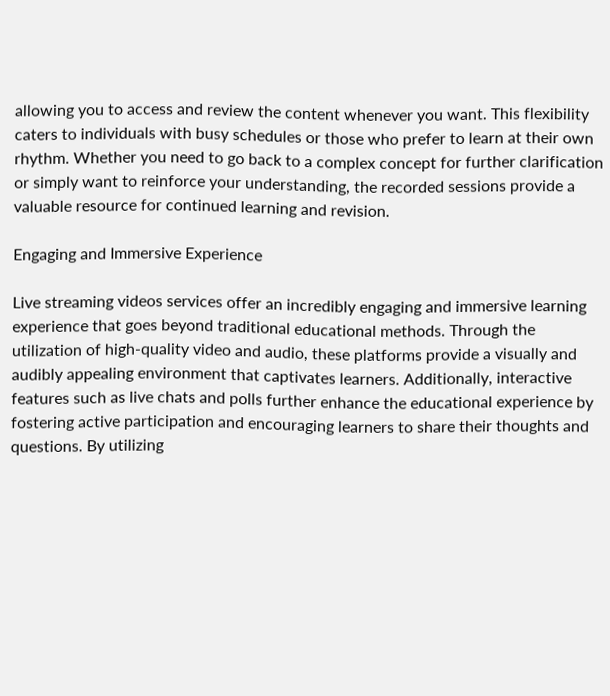allowing you to access and review the content whenever you want. This flexibility caters to individuals with busy schedules or those who prefer to learn at their own rhythm. Whether you need to go back to a complex concept for further clarification or simply want to reinforce your understanding, the recorded sessions provide a valuable resource for continued learning and revision.

Engaging and Immersive Experience

Live streaming videos services offer an incredibly engaging and immersive learning experience that goes beyond traditional educational methods. Through the utilization of high-quality video and audio, these platforms provide a visually and audibly appealing environment that captivates learners. Additionally, interactive features such as live chats and polls further enhance the educational experience by fostering active participation and encouraging learners to share their thoughts and questions. By utilizing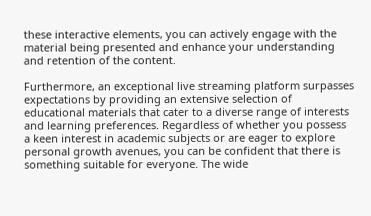these interactive elements, you can actively engage with the material being presented and enhance your understanding and retention of the content.

Furthermore, an exceptional live streaming platform surpasses expectations by providing an extensive selection of educational materials that cater to a diverse range of interests and learning preferences. Regardless of whether you possess a keen interest in academic subjects or are eager to explore personal growth avenues, you can be confident that there is something suitable for everyone. The wide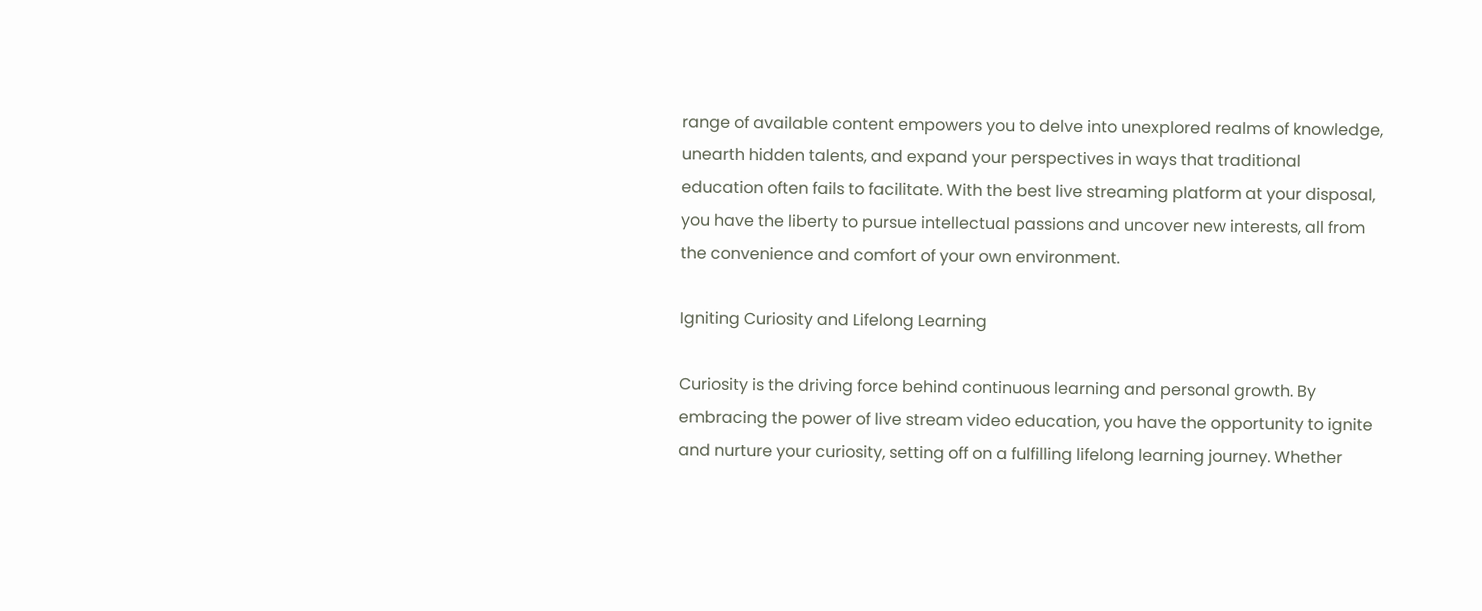range of available content empowers you to delve into unexplored realms of knowledge, unearth hidden talents, and expand your perspectives in ways that traditional education often fails to facilitate. With the best live streaming platform at your disposal, you have the liberty to pursue intellectual passions and uncover new interests, all from the convenience and comfort of your own environment.

Igniting Curiosity and Lifelong Learning

Curiosity is the driving force behind continuous learning and personal growth. By embracing the power of live stream video education, you have the opportunity to ignite and nurture your curiosity, setting off on a fulfilling lifelong learning journey. Whether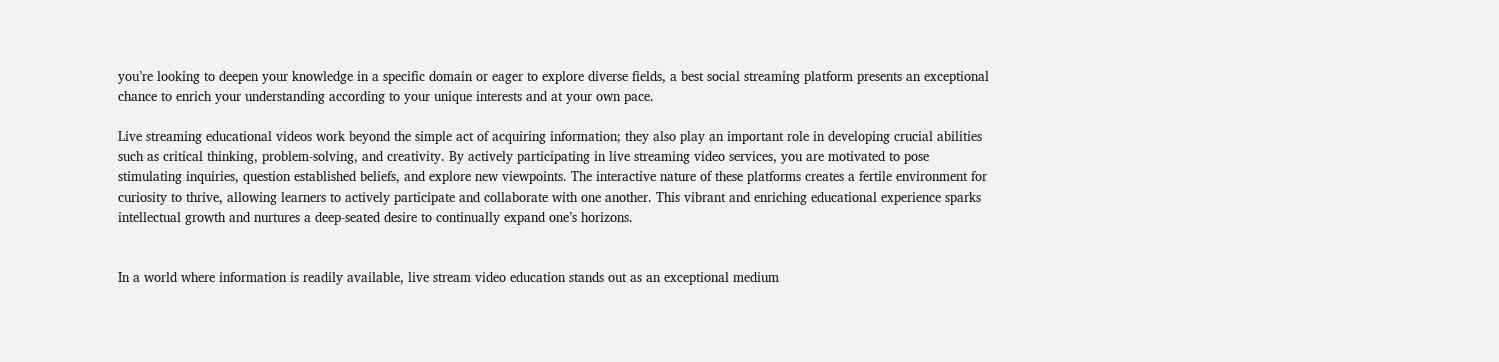you’re looking to deepen your knowledge in a specific domain or eager to explore diverse fields, a best social streaming platform presents an exceptional chance to enrich your understanding according to your unique interests and at your own pace.

Live streaming educational videos work beyond the simple act of acquiring information; they also play an important role in developing crucial abilities such as critical thinking, problem-solving, and creativity. By actively participating in live streaming video services, you are motivated to pose stimulating inquiries, question established beliefs, and explore new viewpoints. The interactive nature of these platforms creates a fertile environment for curiosity to thrive, allowing learners to actively participate and collaborate with one another. This vibrant and enriching educational experience sparks intellectual growth and nurtures a deep-seated desire to continually expand one’s horizons.


In a world where information is readily available, live stream video education stands out as an exceptional medium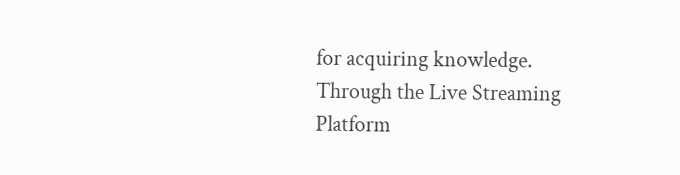for acquiring knowledge. Through the Live Streaming Platform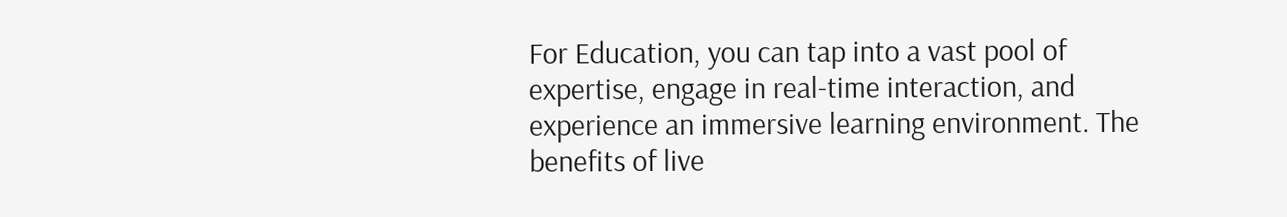For Education, you can tap into a vast pool of expertise, engage in real-time interaction, and experience an immersive learning environment. The benefits of live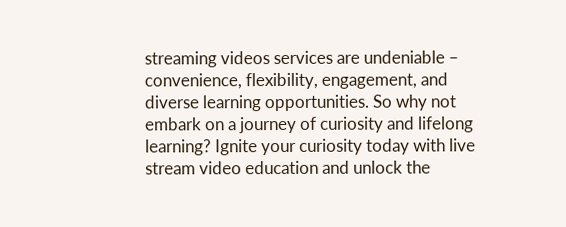streaming videos services are undeniable – convenience, flexibility, engagement, and diverse learning opportunities. So why not embark on a journey of curiosity and lifelong learning? Ignite your curiosity today with live stream video education and unlock the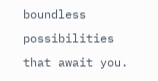boundless possibilities that await you.